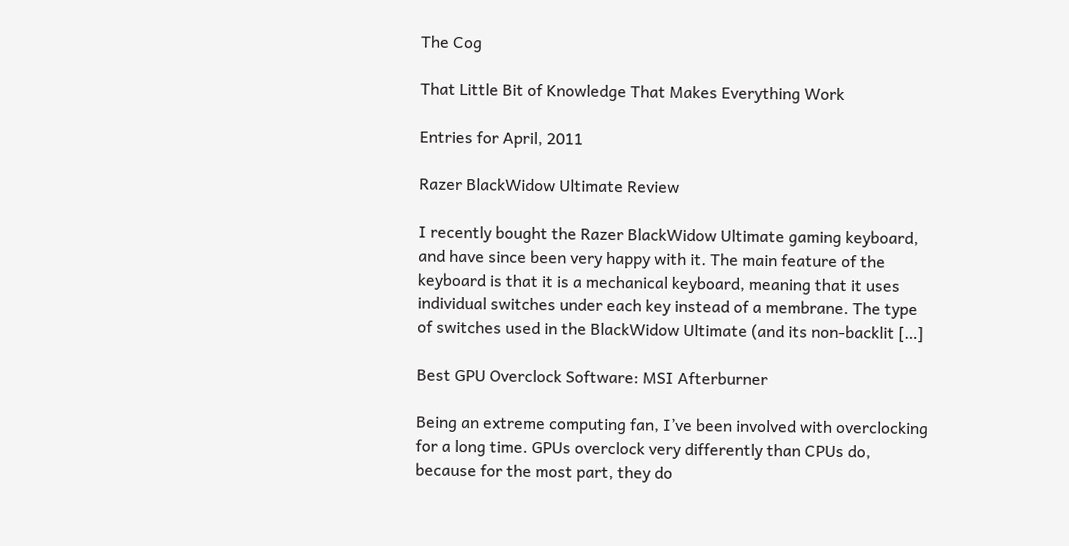The Cog

That Little Bit of Knowledge That Makes Everything Work

Entries for April, 2011

Razer BlackWidow Ultimate Review

I recently bought the Razer BlackWidow Ultimate gaming keyboard, and have since been very happy with it. The main feature of the keyboard is that it is a mechanical keyboard, meaning that it uses individual switches under each key instead of a membrane. The type of switches used in the BlackWidow Ultimate (and its non-backlit […]

Best GPU Overclock Software: MSI Afterburner

Being an extreme computing fan, I’ve been involved with overclocking for a long time. GPUs overclock very differently than CPUs do, because for the most part, they do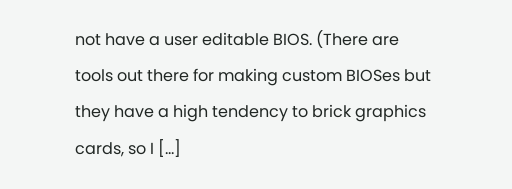not have a user editable BIOS. (There are tools out there for making custom BIOSes but they have a high tendency to brick graphics cards, so I […]